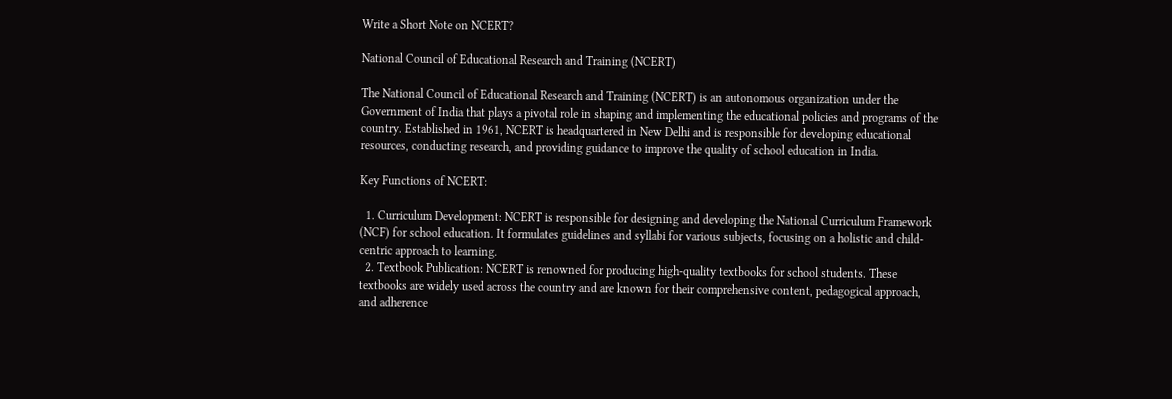Write a Short Note on NCERT?

National Council of Educational Research and Training (NCERT)

The National Council of Educational Research and Training (NCERT) is an autonomous organization under the Government of India that plays a pivotal role in shaping and implementing the educational policies and programs of the country. Established in 1961, NCERT is headquartered in New Delhi and is responsible for developing educational resources, conducting research, and providing guidance to improve the quality of school education in India.

Key Functions of NCERT:

  1. Curriculum Development: NCERT is responsible for designing and developing the National Curriculum Framework (NCF) for school education. It formulates guidelines and syllabi for various subjects, focusing on a holistic and child-centric approach to learning.
  2. Textbook Publication: NCERT is renowned for producing high-quality textbooks for school students. These textbooks are widely used across the country and are known for their comprehensive content, pedagogical approach, and adherence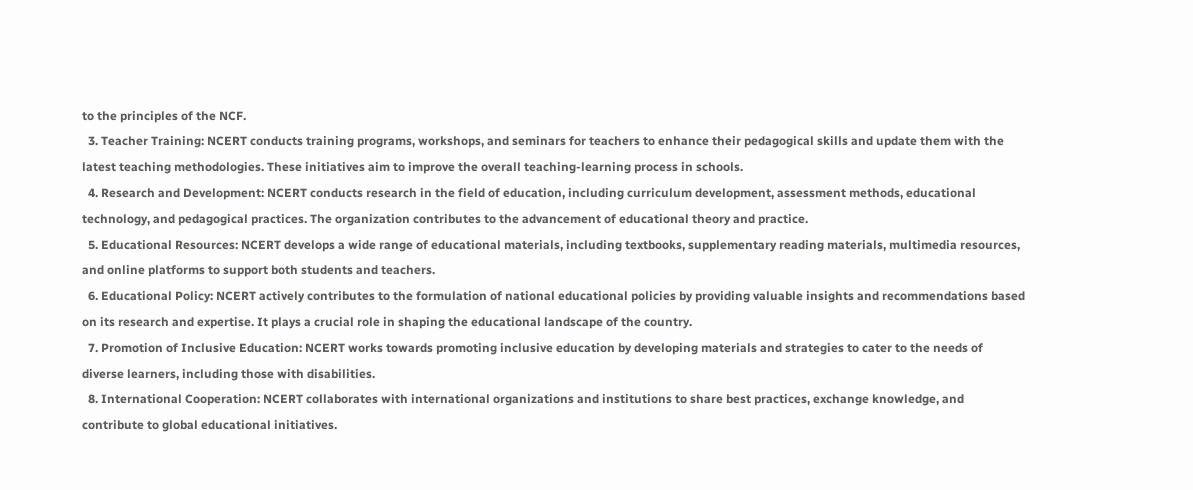to the principles of the NCF.
  3. Teacher Training: NCERT conducts training programs, workshops, and seminars for teachers to enhance their pedagogical skills and update them with the latest teaching methodologies. These initiatives aim to improve the overall teaching-learning process in schools.
  4. Research and Development: NCERT conducts research in the field of education, including curriculum development, assessment methods, educational technology, and pedagogical practices. The organization contributes to the advancement of educational theory and practice.
  5. Educational Resources: NCERT develops a wide range of educational materials, including textbooks, supplementary reading materials, multimedia resources, and online platforms to support both students and teachers.
  6. Educational Policy: NCERT actively contributes to the formulation of national educational policies by providing valuable insights and recommendations based on its research and expertise. It plays a crucial role in shaping the educational landscape of the country.
  7. Promotion of Inclusive Education: NCERT works towards promoting inclusive education by developing materials and strategies to cater to the needs of diverse learners, including those with disabilities.
  8. International Cooperation: NCERT collaborates with international organizations and institutions to share best practices, exchange knowledge, and contribute to global educational initiatives.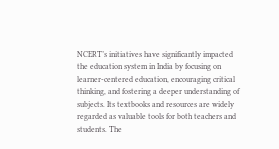NCERT’s initiatives have significantly impacted the education system in India by focusing on learner-centered education, encouraging critical thinking, and fostering a deeper understanding of subjects. Its textbooks and resources are widely regarded as valuable tools for both teachers and students. The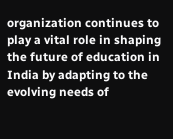organization continues to play a vital role in shaping the future of education in India by adapting to the evolving needs of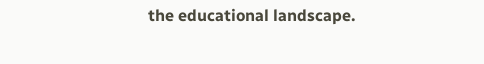the educational landscape.